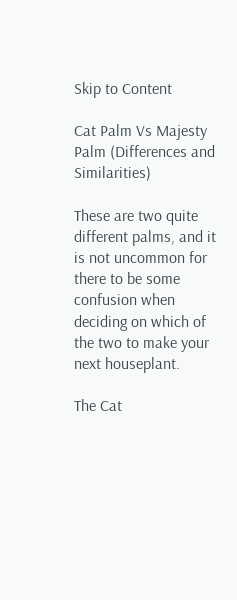Skip to Content

Cat Palm Vs Majesty Palm (Differences and Similarities)

These are two quite different palms, and it is not uncommon for there to be some confusion when deciding on which of the two to make your next houseplant.

The Cat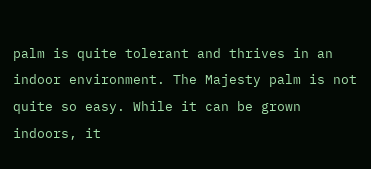palm is quite tolerant and thrives in an indoor environment. The Majesty palm is not quite so easy. While it can be grown indoors, it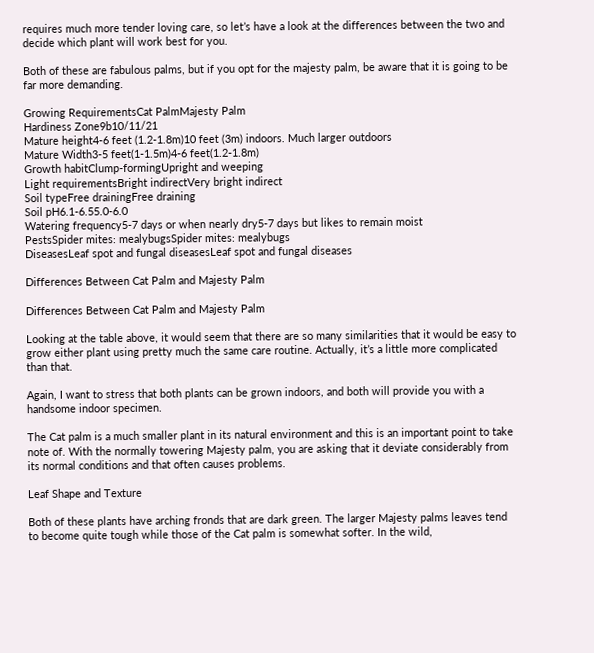requires much more tender loving care, so let’s have a look at the differences between the two and decide which plant will work best for you.

Both of these are fabulous palms, but if you opt for the majesty palm, be aware that it is going to be far more demanding.

Growing RequirementsCat PalmMajesty Palm
Hardiness Zone9b10/11/21
Mature height4-6 feet (1.2-1.8m)10 feet (3m) indoors. Much larger outdoors
Mature Width3-5 feet(1-1.5m)4-6 feet(1.2-1.8m)
Growth habitClump-formingUpright and weeping
Light requirementsBright indirectVery bright indirect
Soil typeFree drainingFree draining
Soil pH6.1-6.55.0-6.0
Watering frequency5-7 days or when nearly dry5-7 days but likes to remain moist
PestsSpider mites: mealybugsSpider mites: mealybugs
DiseasesLeaf spot and fungal diseasesLeaf spot and fungal diseases

Differences Between Cat Palm and Majesty Palm

Differences Between Cat Palm and Majesty Palm

Looking at the table above, it would seem that there are so many similarities that it would be easy to grow either plant using pretty much the same care routine. Actually, it’s a little more complicated than that.

Again, I want to stress that both plants can be grown indoors, and both will provide you with a handsome indoor specimen.

The Cat palm is a much smaller plant in its natural environment and this is an important point to take note of. With the normally towering Majesty palm, you are asking that it deviate considerably from its normal conditions and that often causes problems.

Leaf Shape and Texture

Both of these plants have arching fronds that are dark green. The larger Majesty palms leaves tend to become quite tough while those of the Cat palm is somewhat softer. In the wild,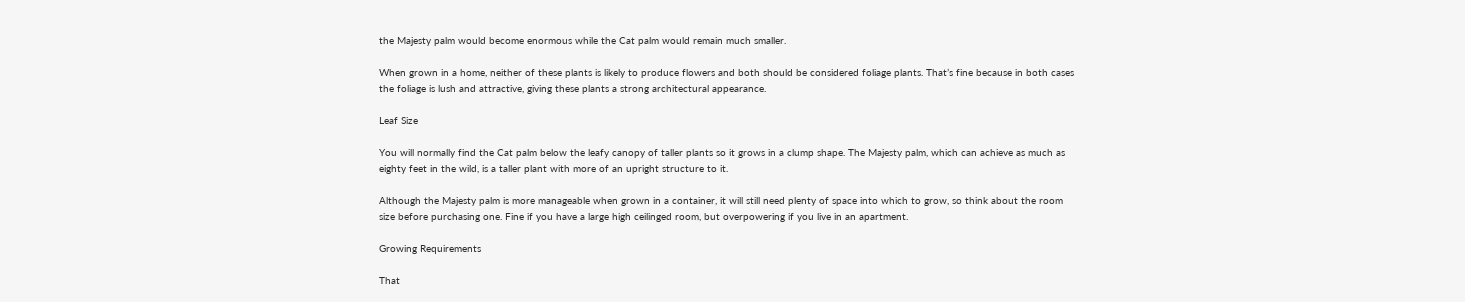the Majesty palm would become enormous while the Cat palm would remain much smaller.

When grown in a home, neither of these plants is likely to produce flowers and both should be considered foliage plants. That’s fine because in both cases the foliage is lush and attractive, giving these plants a strong architectural appearance.

Leaf Size

You will normally find the Cat palm below the leafy canopy of taller plants so it grows in a clump shape. The Majesty palm, which can achieve as much as eighty feet in the wild, is a taller plant with more of an upright structure to it.

Although the Majesty palm is more manageable when grown in a container, it will still need plenty of space into which to grow, so think about the room size before purchasing one. Fine if you have a large high ceilinged room, but overpowering if you live in an apartment.

Growing Requirements

That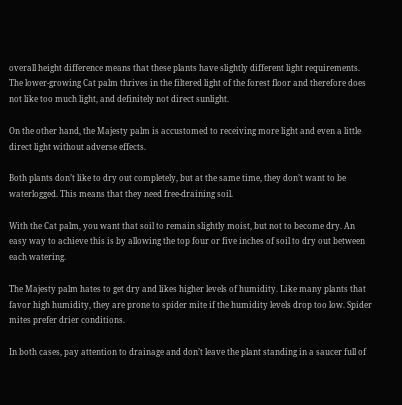overall height difference means that these plants have slightly different light requirements. The lower-growing Cat palm thrives in the filtered light of the forest floor and therefore does not like too much light, and definitely not direct sunlight.

On the other hand, the Majesty palm is accustomed to receiving more light and even a little direct light without adverse effects.

Both plants don’t like to dry out completely, but at the same time, they don’t want to be waterlogged. This means that they need free-draining soil.

With the Cat palm, you want that soil to remain slightly moist, but not to become dry. An easy way to achieve this is by allowing the top four or five inches of soil to dry out between each watering.

The Majesty palm hates to get dry and likes higher levels of humidity. Like many plants that favor high humidity, they are prone to spider mite if the humidity levels drop too low. Spider mites prefer drier conditions.

In both cases, pay attention to drainage and don’t leave the plant standing in a saucer full of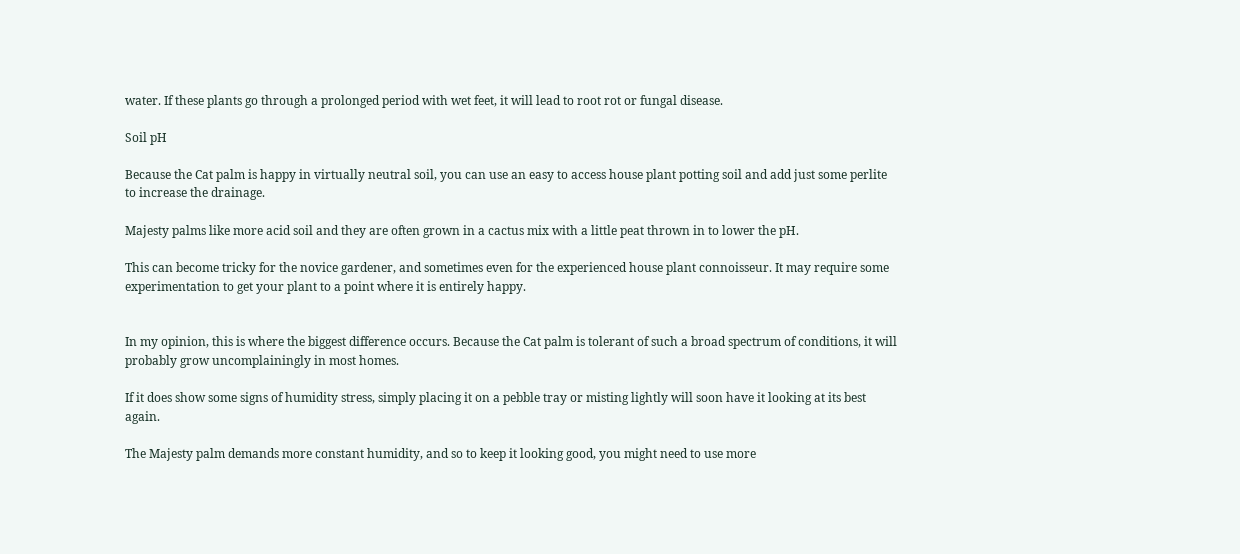water. If these plants go through a prolonged period with wet feet, it will lead to root rot or fungal disease.

Soil pH

Because the Cat palm is happy in virtually neutral soil, you can use an easy to access house plant potting soil and add just some perlite to increase the drainage.

Majesty palms like more acid soil and they are often grown in a cactus mix with a little peat thrown in to lower the pH.

This can become tricky for the novice gardener, and sometimes even for the experienced house plant connoisseur. It may require some experimentation to get your plant to a point where it is entirely happy.


In my opinion, this is where the biggest difference occurs. Because the Cat palm is tolerant of such a broad spectrum of conditions, it will probably grow uncomplainingly in most homes.

If it does show some signs of humidity stress, simply placing it on a pebble tray or misting lightly will soon have it looking at its best again.

The Majesty palm demands more constant humidity, and so to keep it looking good, you might need to use more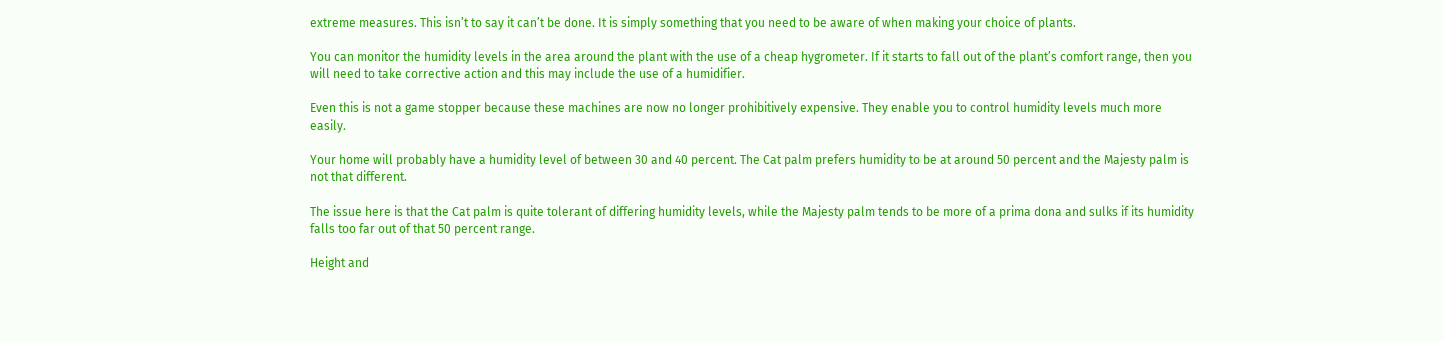extreme measures. This isn’t to say it can’t be done. It is simply something that you need to be aware of when making your choice of plants.

You can monitor the humidity levels in the area around the plant with the use of a cheap hygrometer. If it starts to fall out of the plant’s comfort range, then you will need to take corrective action and this may include the use of a humidifier.

Even this is not a game stopper because these machines are now no longer prohibitively expensive. They enable you to control humidity levels much more easily.

Your home will probably have a humidity level of between 30 and 40 percent. The Cat palm prefers humidity to be at around 50 percent and the Majesty palm is not that different.

The issue here is that the Cat palm is quite tolerant of differing humidity levels, while the Majesty palm tends to be more of a prima dona and sulks if its humidity falls too far out of that 50 percent range.

Height and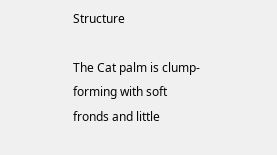Structure

The Cat palm is clump-forming with soft fronds and little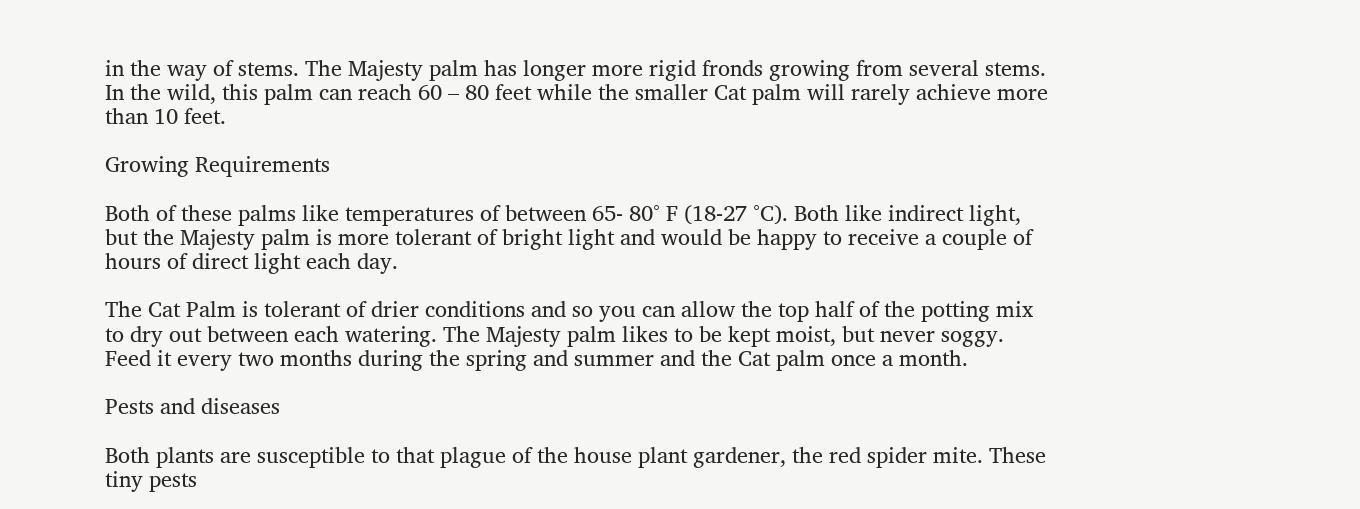in the way of stems. The Majesty palm has longer more rigid fronds growing from several stems. In the wild, this palm can reach 60 – 80 feet while the smaller Cat palm will rarely achieve more than 10 feet.

Growing Requirements

Both of these palms like temperatures of between 65- 80° F (18-27 °C). Both like indirect light, but the Majesty palm is more tolerant of bright light and would be happy to receive a couple of hours of direct light each day.

The Cat Palm is tolerant of drier conditions and so you can allow the top half of the potting mix to dry out between each watering. The Majesty palm likes to be kept moist, but never soggy. Feed it every two months during the spring and summer and the Cat palm once a month.

Pests and diseases

Both plants are susceptible to that plague of the house plant gardener, the red spider mite. These tiny pests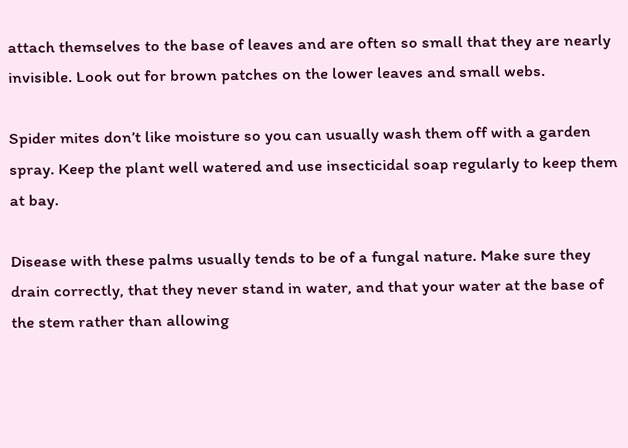attach themselves to the base of leaves and are often so small that they are nearly invisible. Look out for brown patches on the lower leaves and small webs.

Spider mites don’t like moisture so you can usually wash them off with a garden spray. Keep the plant well watered and use insecticidal soap regularly to keep them at bay.

Disease with these palms usually tends to be of a fungal nature. Make sure they drain correctly, that they never stand in water, and that your water at the base of the stem rather than allowing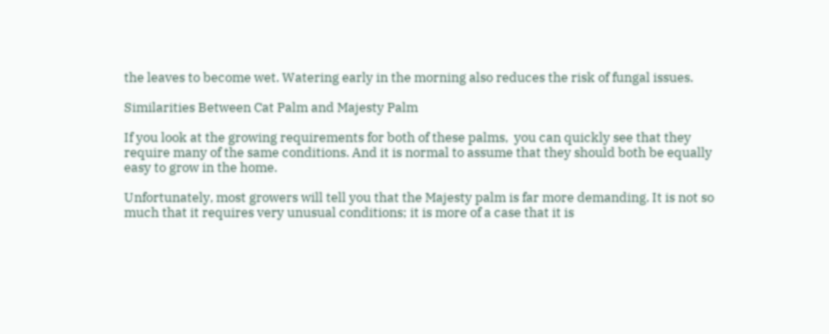the leaves to become wet. Watering early in the morning also reduces the risk of fungal issues.

Similarities Between Cat Palm and Majesty Palm

If you look at the growing requirements for both of these palms,  you can quickly see that they require many of the same conditions. And it is normal to assume that they should both be equally easy to grow in the home.

Unfortunately, most growers will tell you that the Majesty palm is far more demanding. It is not so much that it requires very unusual conditions; it is more of a case that it is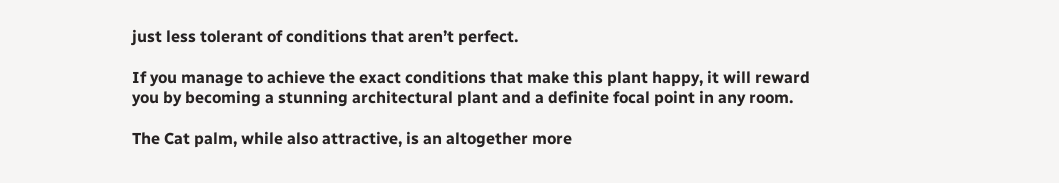just less tolerant of conditions that aren’t perfect.

If you manage to achieve the exact conditions that make this plant happy, it will reward you by becoming a stunning architectural plant and a definite focal point in any room.

The Cat palm, while also attractive, is an altogether more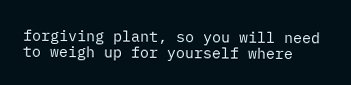forgiving plant, so you will need to weigh up for yourself where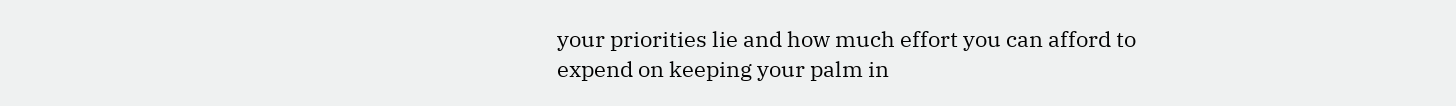your priorities lie and how much effort you can afford to expend on keeping your palm in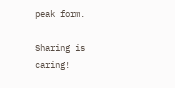peak form.

Sharing is caring!